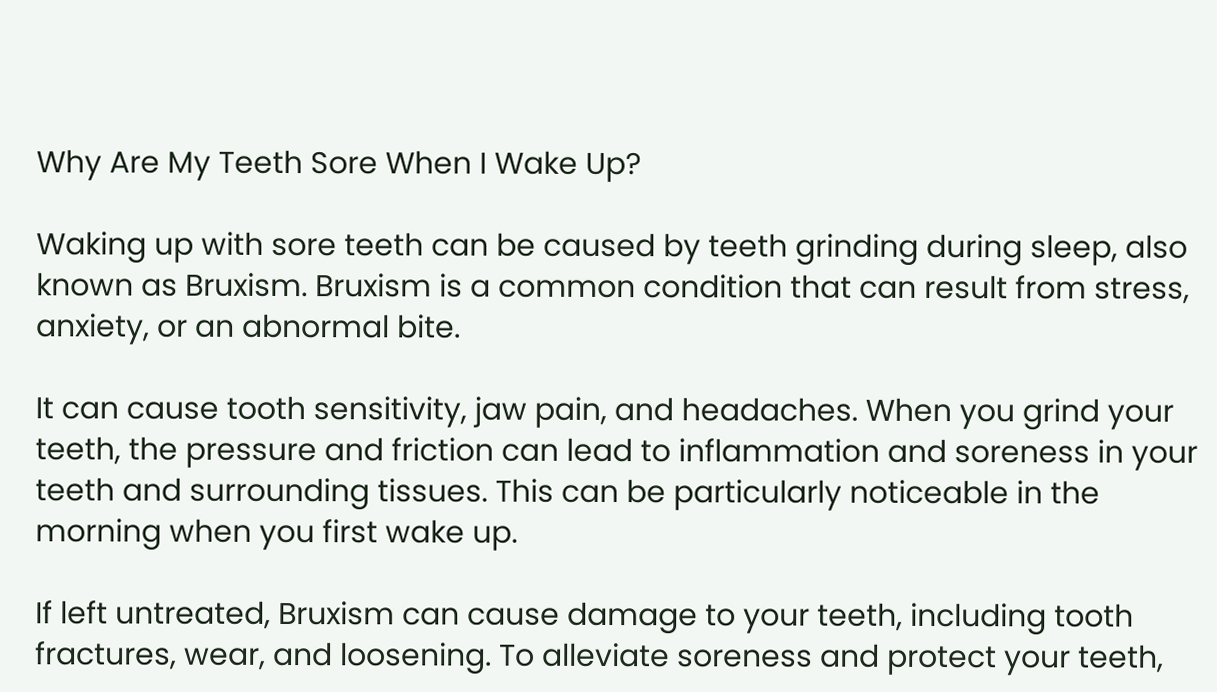Why Are My Teeth Sore When I Wake Up?

Waking up with sore teeth can be caused by teeth grinding during sleep, also known as Bruxism. Bruxism is a common condition that can result from stress, anxiety, or an abnormal bite.

It can cause tooth sensitivity, jaw pain, and headaches. When you grind your teeth, the pressure and friction can lead to inflammation and soreness in your teeth and surrounding tissues. This can be particularly noticeable in the morning when you first wake up.

If left untreated, Bruxism can cause damage to your teeth, including tooth fractures, wear, and loosening. To alleviate soreness and protect your teeth,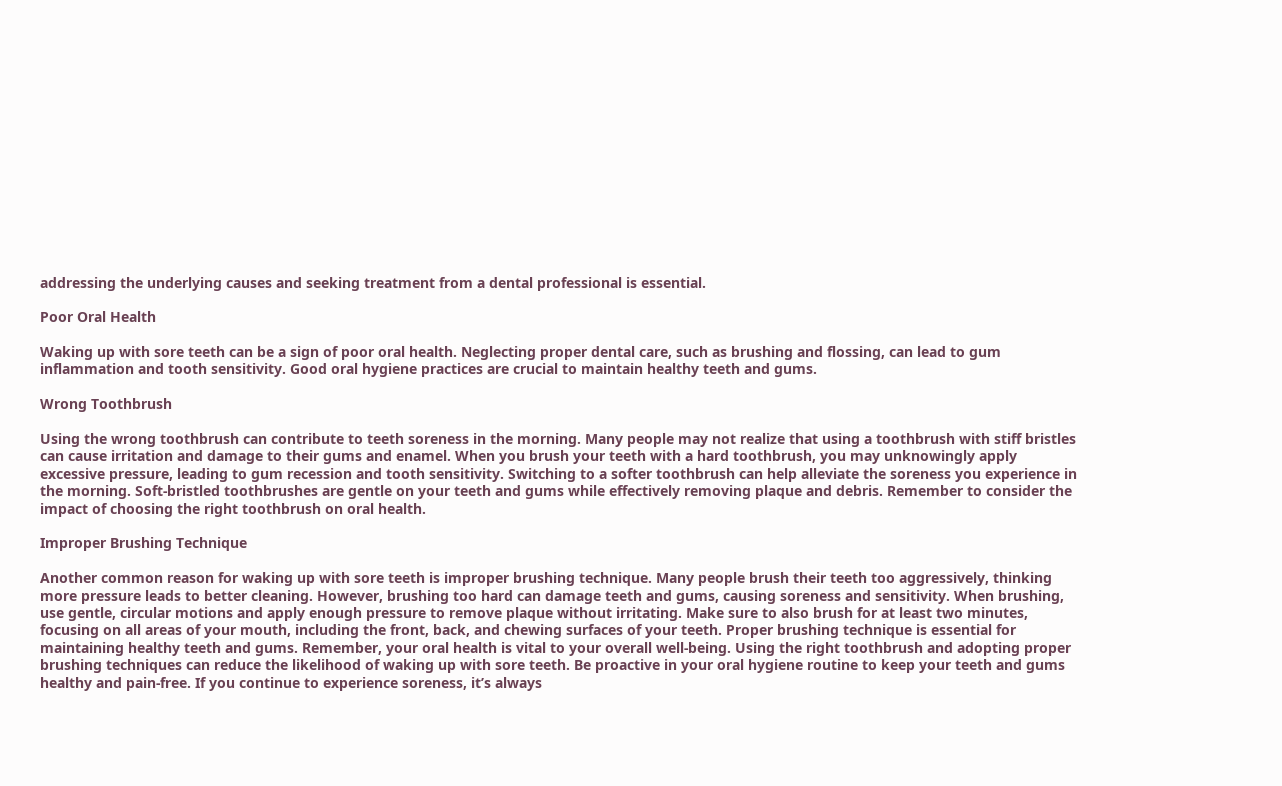addressing the underlying causes and seeking treatment from a dental professional is essential.

Poor Oral Health

Waking up with sore teeth can be a sign of poor oral health. Neglecting proper dental care, such as brushing and flossing, can lead to gum inflammation and tooth sensitivity. Good oral hygiene practices are crucial to maintain healthy teeth and gums.

Wrong Toothbrush

Using the wrong toothbrush can contribute to teeth soreness in the morning. Many people may not realize that using a toothbrush with stiff bristles can cause irritation and damage to their gums and enamel. When you brush your teeth with a hard toothbrush, you may unknowingly apply excessive pressure, leading to gum recession and tooth sensitivity. Switching to a softer toothbrush can help alleviate the soreness you experience in the morning. Soft-bristled toothbrushes are gentle on your teeth and gums while effectively removing plaque and debris. Remember to consider the impact of choosing the right toothbrush on oral health.

Improper Brushing Technique

Another common reason for waking up with sore teeth is improper brushing technique. Many people brush their teeth too aggressively, thinking more pressure leads to better cleaning. However, brushing too hard can damage teeth and gums, causing soreness and sensitivity. When brushing, use gentle, circular motions and apply enough pressure to remove plaque without irritating. Make sure to also brush for at least two minutes, focusing on all areas of your mouth, including the front, back, and chewing surfaces of your teeth. Proper brushing technique is essential for maintaining healthy teeth and gums. Remember, your oral health is vital to your overall well-being. Using the right toothbrush and adopting proper brushing techniques can reduce the likelihood of waking up with sore teeth. Be proactive in your oral hygiene routine to keep your teeth and gums healthy and pain-free. If you continue to experience soreness, it’s always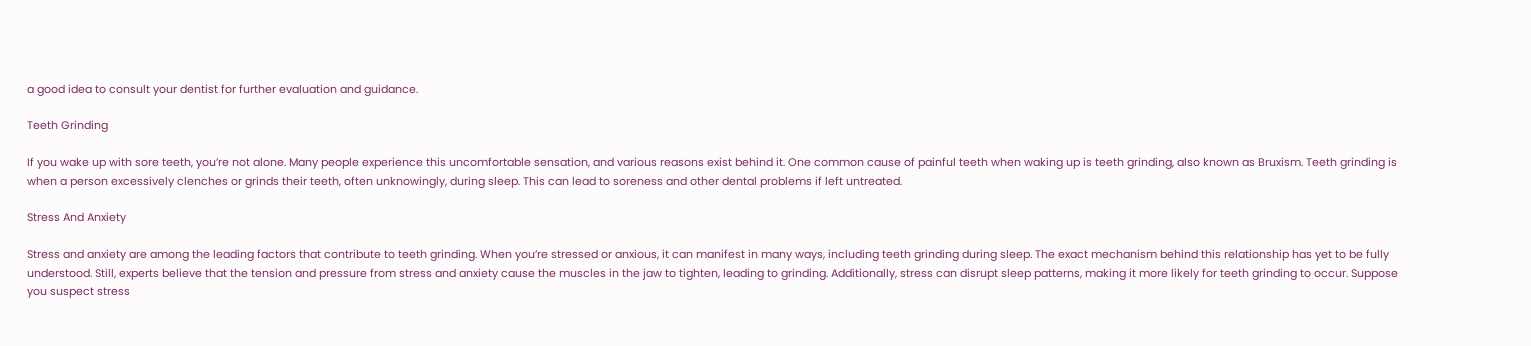a good idea to consult your dentist for further evaluation and guidance.

Teeth Grinding

If you wake up with sore teeth, you’re not alone. Many people experience this uncomfortable sensation, and various reasons exist behind it. One common cause of painful teeth when waking up is teeth grinding, also known as Bruxism. Teeth grinding is when a person excessively clenches or grinds their teeth, often unknowingly, during sleep. This can lead to soreness and other dental problems if left untreated.

Stress And Anxiety

Stress and anxiety are among the leading factors that contribute to teeth grinding. When you’re stressed or anxious, it can manifest in many ways, including teeth grinding during sleep. The exact mechanism behind this relationship has yet to be fully understood. Still, experts believe that the tension and pressure from stress and anxiety cause the muscles in the jaw to tighten, leading to grinding. Additionally, stress can disrupt sleep patterns, making it more likely for teeth grinding to occur. Suppose you suspect stress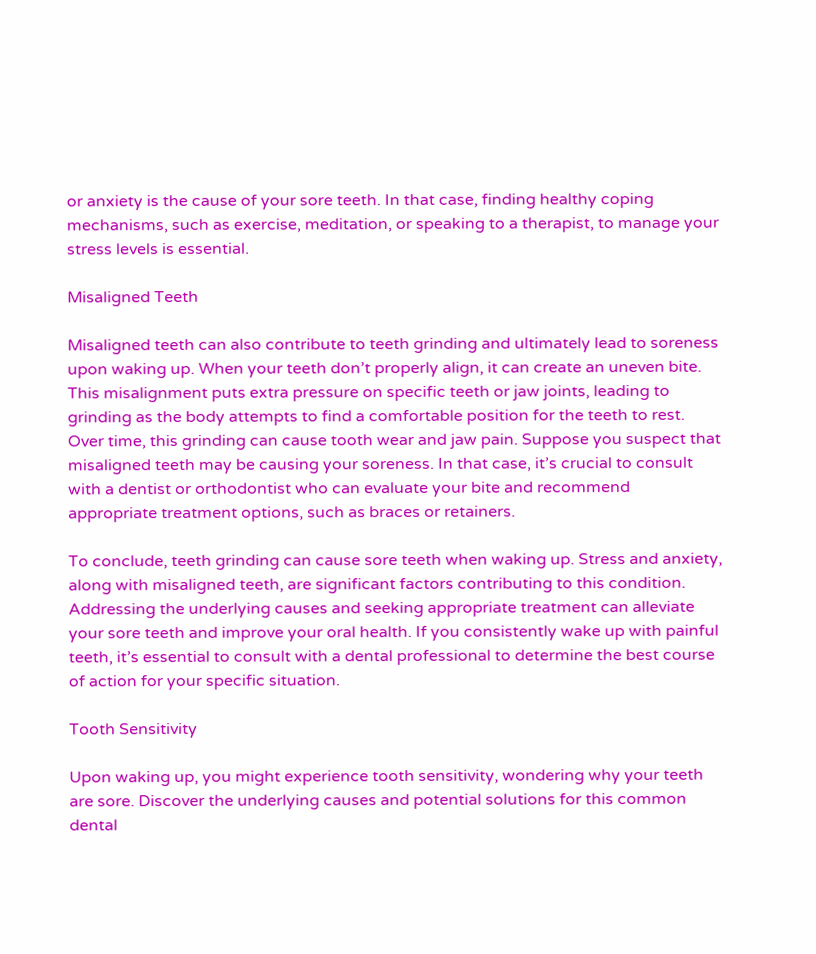or anxiety is the cause of your sore teeth. In that case, finding healthy coping mechanisms, such as exercise, meditation, or speaking to a therapist, to manage your stress levels is essential.

Misaligned Teeth

Misaligned teeth can also contribute to teeth grinding and ultimately lead to soreness upon waking up. When your teeth don’t properly align, it can create an uneven bite. This misalignment puts extra pressure on specific teeth or jaw joints, leading to grinding as the body attempts to find a comfortable position for the teeth to rest. Over time, this grinding can cause tooth wear and jaw pain. Suppose you suspect that misaligned teeth may be causing your soreness. In that case, it’s crucial to consult with a dentist or orthodontist who can evaluate your bite and recommend appropriate treatment options, such as braces or retainers.

To conclude, teeth grinding can cause sore teeth when waking up. Stress and anxiety, along with misaligned teeth, are significant factors contributing to this condition. Addressing the underlying causes and seeking appropriate treatment can alleviate your sore teeth and improve your oral health. If you consistently wake up with painful teeth, it’s essential to consult with a dental professional to determine the best course of action for your specific situation.

Tooth Sensitivity

Upon waking up, you might experience tooth sensitivity, wondering why your teeth are sore. Discover the underlying causes and potential solutions for this common dental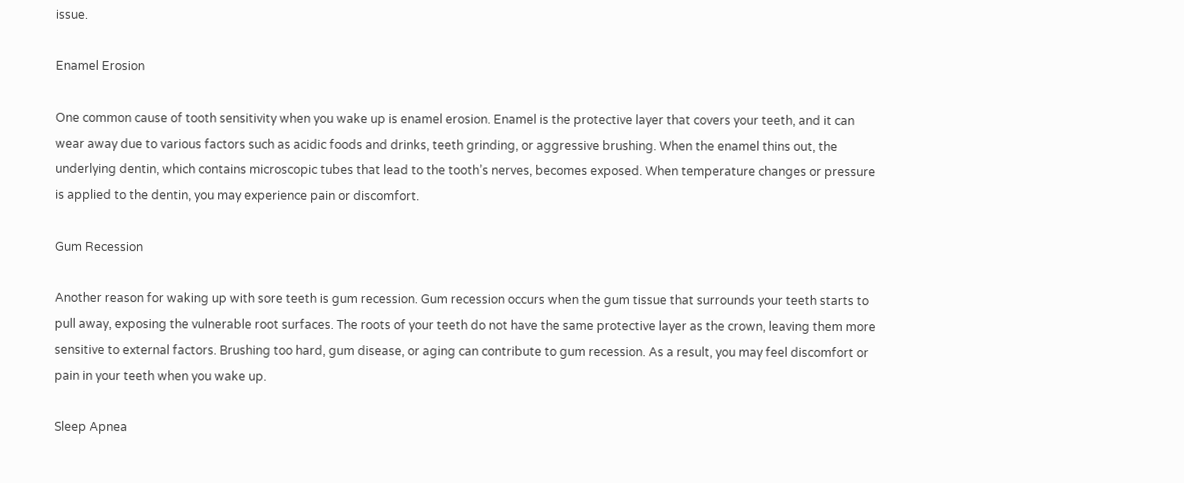issue.

Enamel Erosion

One common cause of tooth sensitivity when you wake up is enamel erosion. Enamel is the protective layer that covers your teeth, and it can wear away due to various factors such as acidic foods and drinks, teeth grinding, or aggressive brushing. When the enamel thins out, the underlying dentin, which contains microscopic tubes that lead to the tooth’s nerves, becomes exposed. When temperature changes or pressure is applied to the dentin, you may experience pain or discomfort.

Gum Recession

Another reason for waking up with sore teeth is gum recession. Gum recession occurs when the gum tissue that surrounds your teeth starts to pull away, exposing the vulnerable root surfaces. The roots of your teeth do not have the same protective layer as the crown, leaving them more sensitive to external factors. Brushing too hard, gum disease, or aging can contribute to gum recession. As a result, you may feel discomfort or pain in your teeth when you wake up.

Sleep Apnea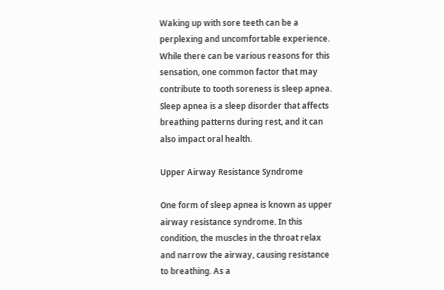Waking up with sore teeth can be a perplexing and uncomfortable experience. While there can be various reasons for this sensation, one common factor that may contribute to tooth soreness is sleep apnea. Sleep apnea is a sleep disorder that affects breathing patterns during rest, and it can also impact oral health.

Upper Airway Resistance Syndrome

One form of sleep apnea is known as upper airway resistance syndrome. In this condition, the muscles in the throat relax and narrow the airway, causing resistance to breathing. As a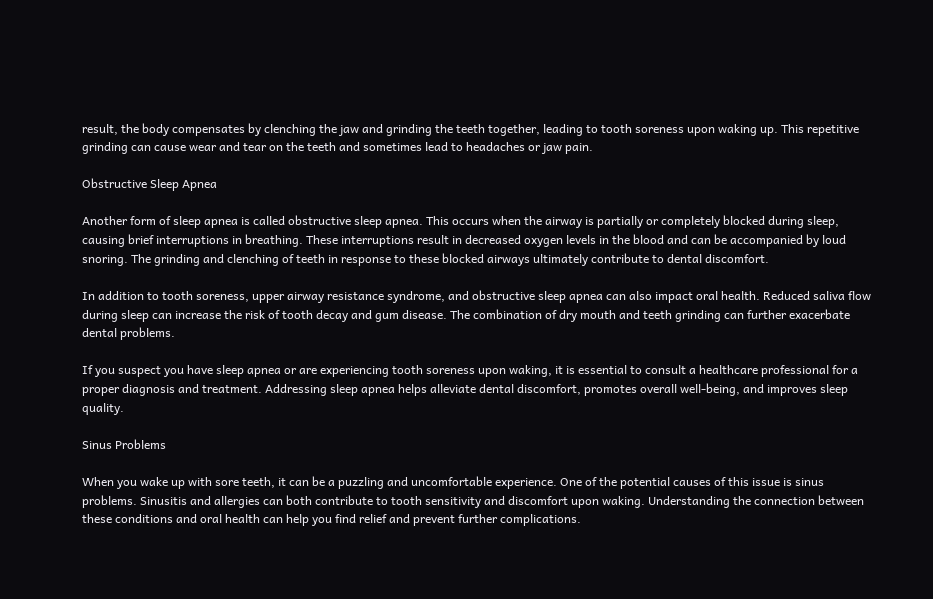result, the body compensates by clenching the jaw and grinding the teeth together, leading to tooth soreness upon waking up. This repetitive grinding can cause wear and tear on the teeth and sometimes lead to headaches or jaw pain.

Obstructive Sleep Apnea

Another form of sleep apnea is called obstructive sleep apnea. This occurs when the airway is partially or completely blocked during sleep, causing brief interruptions in breathing. These interruptions result in decreased oxygen levels in the blood and can be accompanied by loud snoring. The grinding and clenching of teeth in response to these blocked airways ultimately contribute to dental discomfort.

In addition to tooth soreness, upper airway resistance syndrome, and obstructive sleep apnea can also impact oral health. Reduced saliva flow during sleep can increase the risk of tooth decay and gum disease. The combination of dry mouth and teeth grinding can further exacerbate dental problems.

If you suspect you have sleep apnea or are experiencing tooth soreness upon waking, it is essential to consult a healthcare professional for a proper diagnosis and treatment. Addressing sleep apnea helps alleviate dental discomfort, promotes overall well-being, and improves sleep quality.

Sinus Problems

When you wake up with sore teeth, it can be a puzzling and uncomfortable experience. One of the potential causes of this issue is sinus problems. Sinusitis and allergies can both contribute to tooth sensitivity and discomfort upon waking. Understanding the connection between these conditions and oral health can help you find relief and prevent further complications.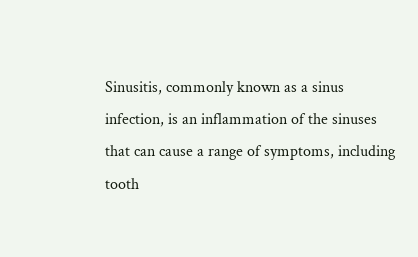Sinusitis, commonly known as a sinus infection, is an inflammation of the sinuses that can cause a range of symptoms, including tooth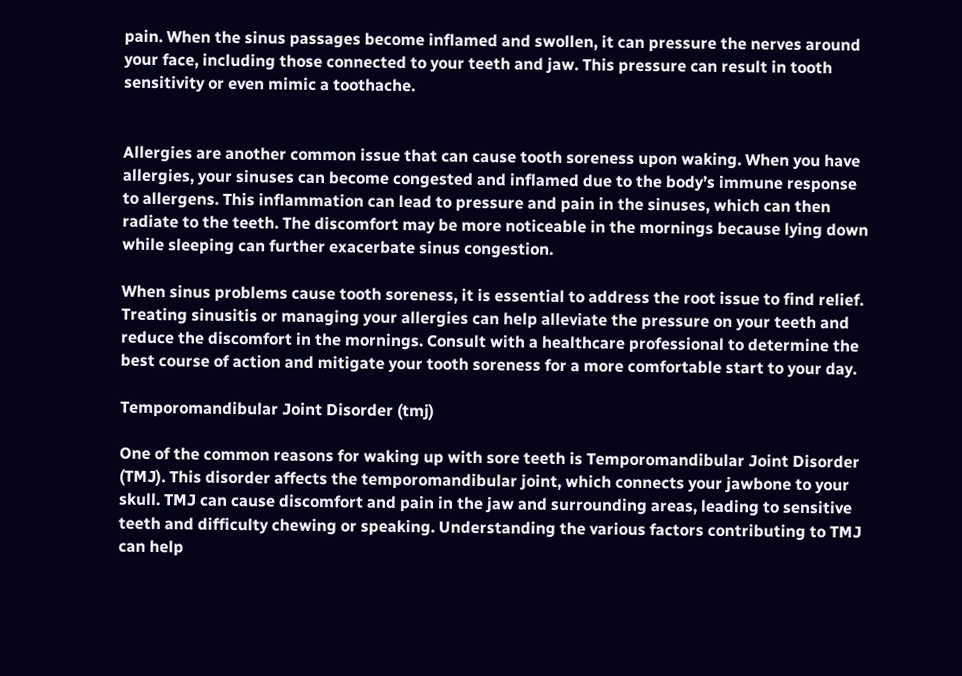pain. When the sinus passages become inflamed and swollen, it can pressure the nerves around your face, including those connected to your teeth and jaw. This pressure can result in tooth sensitivity or even mimic a toothache.


Allergies are another common issue that can cause tooth soreness upon waking. When you have allergies, your sinuses can become congested and inflamed due to the body’s immune response to allergens. This inflammation can lead to pressure and pain in the sinuses, which can then radiate to the teeth. The discomfort may be more noticeable in the mornings because lying down while sleeping can further exacerbate sinus congestion.

When sinus problems cause tooth soreness, it is essential to address the root issue to find relief. Treating sinusitis or managing your allergies can help alleviate the pressure on your teeth and reduce the discomfort in the mornings. Consult with a healthcare professional to determine the best course of action and mitigate your tooth soreness for a more comfortable start to your day.

Temporomandibular Joint Disorder (tmj)

One of the common reasons for waking up with sore teeth is Temporomandibular Joint Disorder (TMJ). This disorder affects the temporomandibular joint, which connects your jawbone to your skull. TMJ can cause discomfort and pain in the jaw and surrounding areas, leading to sensitive teeth and difficulty chewing or speaking. Understanding the various factors contributing to TMJ can help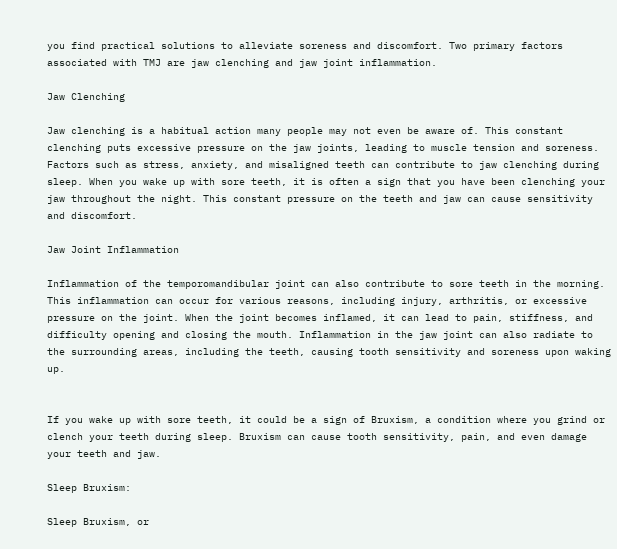you find practical solutions to alleviate soreness and discomfort. Two primary factors associated with TMJ are jaw clenching and jaw joint inflammation.

Jaw Clenching

Jaw clenching is a habitual action many people may not even be aware of. This constant clenching puts excessive pressure on the jaw joints, leading to muscle tension and soreness. Factors such as stress, anxiety, and misaligned teeth can contribute to jaw clenching during sleep. When you wake up with sore teeth, it is often a sign that you have been clenching your jaw throughout the night. This constant pressure on the teeth and jaw can cause sensitivity and discomfort.

Jaw Joint Inflammation

Inflammation of the temporomandibular joint can also contribute to sore teeth in the morning. This inflammation can occur for various reasons, including injury, arthritis, or excessive pressure on the joint. When the joint becomes inflamed, it can lead to pain, stiffness, and difficulty opening and closing the mouth. Inflammation in the jaw joint can also radiate to the surrounding areas, including the teeth, causing tooth sensitivity and soreness upon waking up.


If you wake up with sore teeth, it could be a sign of Bruxism, a condition where you grind or clench your teeth during sleep. Bruxism can cause tooth sensitivity, pain, and even damage your teeth and jaw.

Sleep Bruxism:

Sleep Bruxism, or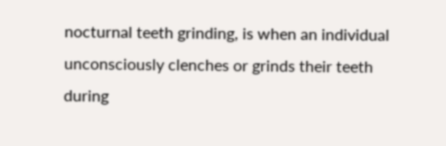nocturnal teeth grinding, is when an individual unconsciously clenches or grinds their teeth during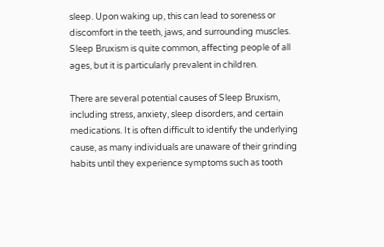sleep. Upon waking up, this can lead to soreness or discomfort in the teeth, jaws, and surrounding muscles. Sleep Bruxism is quite common, affecting people of all ages, but it is particularly prevalent in children.

There are several potential causes of Sleep Bruxism, including stress, anxiety, sleep disorders, and certain medications. It is often difficult to identify the underlying cause, as many individuals are unaware of their grinding habits until they experience symptoms such as tooth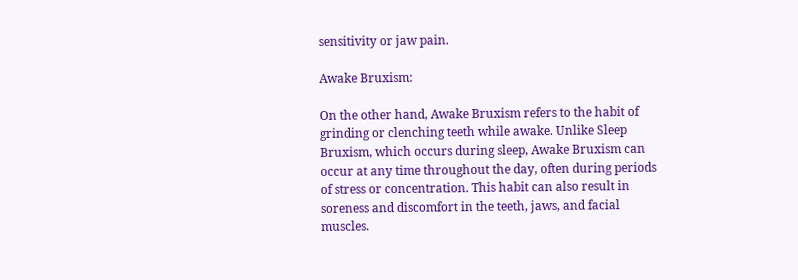sensitivity or jaw pain.

Awake Bruxism:

On the other hand, Awake Bruxism refers to the habit of grinding or clenching teeth while awake. Unlike Sleep Bruxism, which occurs during sleep, Awake Bruxism can occur at any time throughout the day, often during periods of stress or concentration. This habit can also result in soreness and discomfort in the teeth, jaws, and facial muscles.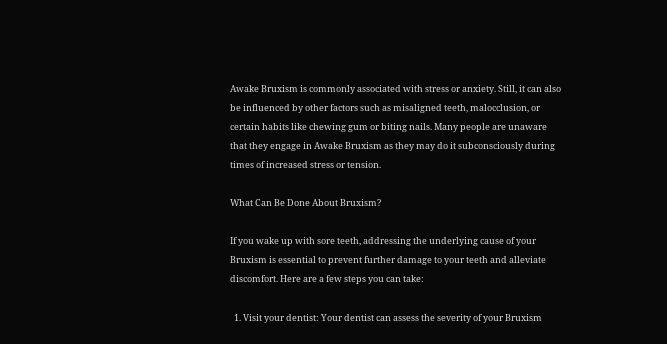Awake Bruxism is commonly associated with stress or anxiety. Still, it can also be influenced by other factors such as misaligned teeth, malocclusion, or certain habits like chewing gum or biting nails. Many people are unaware that they engage in Awake Bruxism as they may do it subconsciously during times of increased stress or tension.

What Can Be Done About Bruxism?

If you wake up with sore teeth, addressing the underlying cause of your Bruxism is essential to prevent further damage to your teeth and alleviate discomfort. Here are a few steps you can take:

  1. Visit your dentist: Your dentist can assess the severity of your Bruxism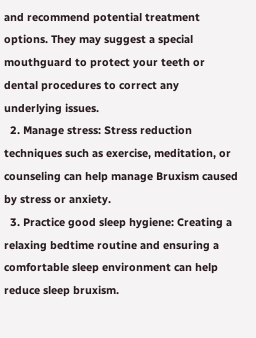and recommend potential treatment options. They may suggest a special mouthguard to protect your teeth or dental procedures to correct any underlying issues.
  2. Manage stress: Stress reduction techniques such as exercise, meditation, or counseling can help manage Bruxism caused by stress or anxiety.
  3. Practice good sleep hygiene: Creating a relaxing bedtime routine and ensuring a comfortable sleep environment can help reduce sleep bruxism.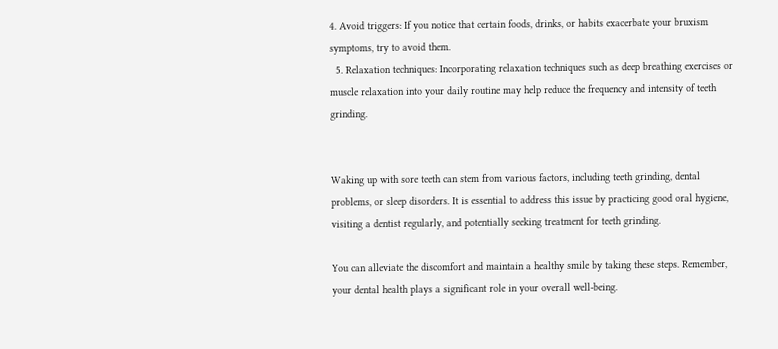4. Avoid triggers: If you notice that certain foods, drinks, or habits exacerbate your bruxism symptoms, try to avoid them.
  5. Relaxation techniques: Incorporating relaxation techniques such as deep breathing exercises or muscle relaxation into your daily routine may help reduce the frequency and intensity of teeth grinding.


Waking up with sore teeth can stem from various factors, including teeth grinding, dental problems, or sleep disorders. It is essential to address this issue by practicing good oral hygiene, visiting a dentist regularly, and potentially seeking treatment for teeth grinding.

You can alleviate the discomfort and maintain a healthy smile by taking these steps. Remember, your dental health plays a significant role in your overall well-being.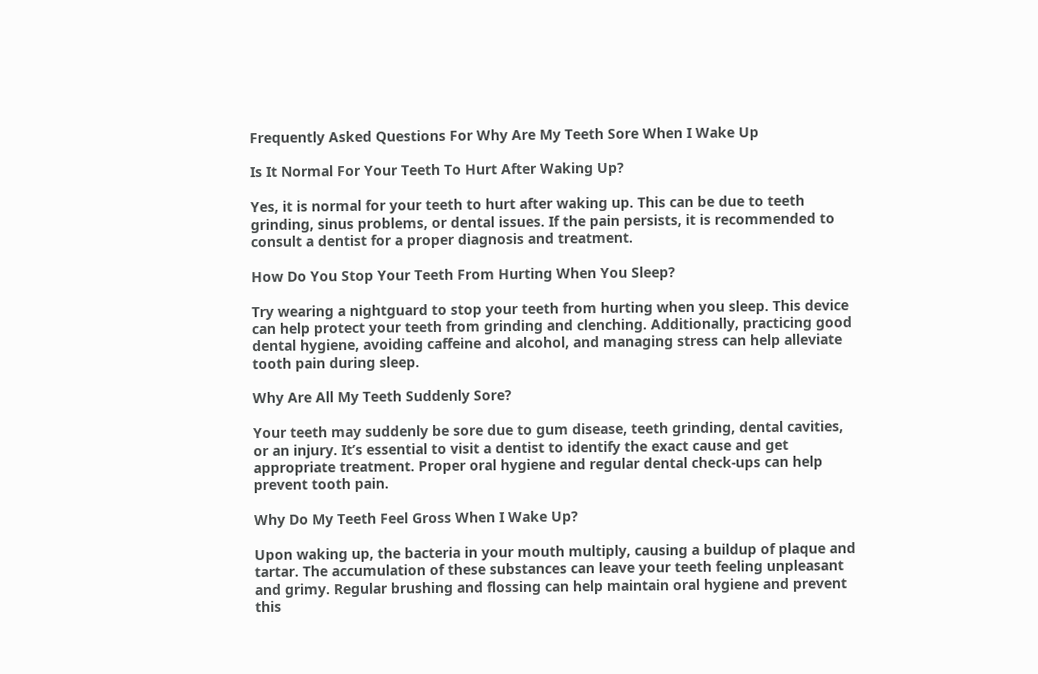Frequently Asked Questions For Why Are My Teeth Sore When I Wake Up

Is It Normal For Your Teeth To Hurt After Waking Up?

Yes, it is normal for your teeth to hurt after waking up. This can be due to teeth grinding, sinus problems, or dental issues. If the pain persists, it is recommended to consult a dentist for a proper diagnosis and treatment.

How Do You Stop Your Teeth From Hurting When You Sleep?

Try wearing a nightguard to stop your teeth from hurting when you sleep. This device can help protect your teeth from grinding and clenching. Additionally, practicing good dental hygiene, avoiding caffeine and alcohol, and managing stress can help alleviate tooth pain during sleep.

Why Are All My Teeth Suddenly Sore?

Your teeth may suddenly be sore due to gum disease, teeth grinding, dental cavities, or an injury. It’s essential to visit a dentist to identify the exact cause and get appropriate treatment. Proper oral hygiene and regular dental check-ups can help prevent tooth pain.

Why Do My Teeth Feel Gross When I Wake Up?

Upon waking up, the bacteria in your mouth multiply, causing a buildup of plaque and tartar. The accumulation of these substances can leave your teeth feeling unpleasant and grimy. Regular brushing and flossing can help maintain oral hygiene and prevent this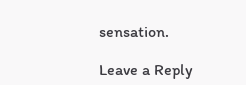sensation.

Leave a Reply